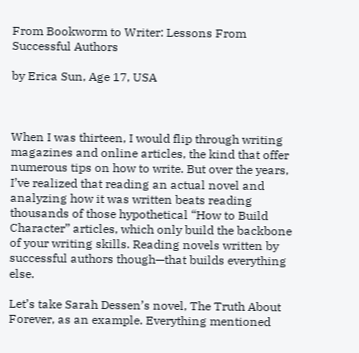From Bookworm to Writer: Lessons From Successful Authors

by Erica Sun, Age 17, USA



When I was thirteen, I would flip through writing magazines and online articles, the kind that offer numerous tips on how to write. But over the years, I’ve realized that reading an actual novel and analyzing how it was written beats reading thousands of those hypothetical “How to Build Character” articles, which only build the backbone of your writing skills. Reading novels written by successful authors though—that builds everything else.

Let’s take Sarah Dessen’s novel, The Truth About Forever, as an example. Everything mentioned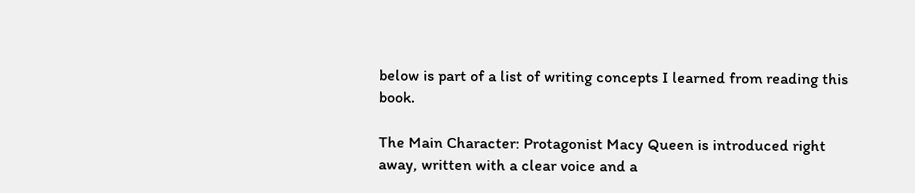below is part of a list of writing concepts I learned from reading this book.

The Main Character: Protagonist Macy Queen is introduced right away, written with a clear voice and a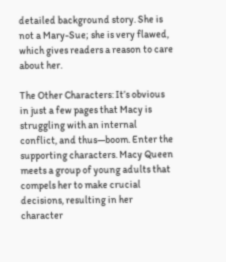detailed background story. She is not a Mary-Sue; she is very flawed, which gives readers a reason to care about her.

The Other Characters: It’s obvious in just a few pages that Macy is struggling with an internal conflict, and thus—boom. Enter the supporting characters. Macy Queen meets a group of young adults that compels her to make crucial decisions, resulting in her character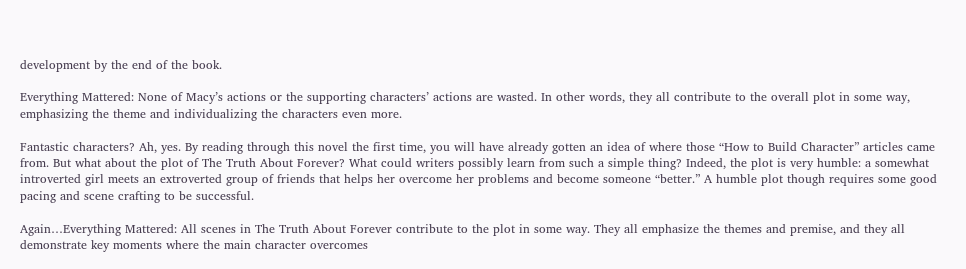development by the end of the book.

Everything Mattered: None of Macy’s actions or the supporting characters’ actions are wasted. In other words, they all contribute to the overall plot in some way, emphasizing the theme and individualizing the characters even more.

Fantastic characters? Ah, yes. By reading through this novel the first time, you will have already gotten an idea of where those “How to Build Character” articles came from. But what about the plot of The Truth About Forever? What could writers possibly learn from such a simple thing? Indeed, the plot is very humble: a somewhat introverted girl meets an extroverted group of friends that helps her overcome her problems and become someone “better.” A humble plot though requires some good pacing and scene crafting to be successful.

Again…Everything Mattered: All scenes in The Truth About Forever contribute to the plot in some way. They all emphasize the themes and premise, and they all demonstrate key moments where the main character overcomes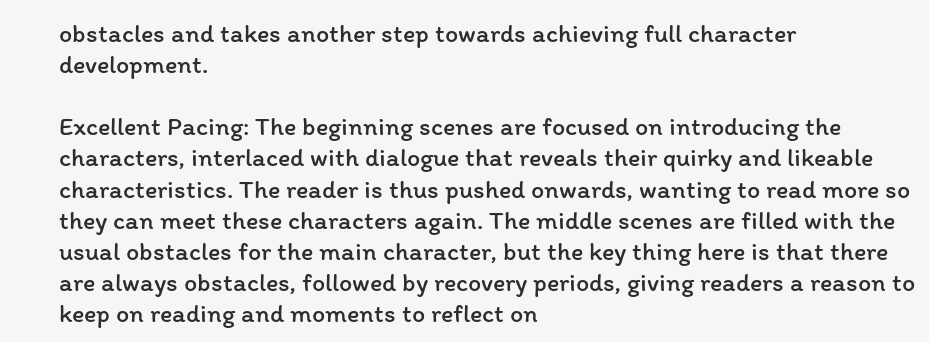obstacles and takes another step towards achieving full character development.

Excellent Pacing: The beginning scenes are focused on introducing the characters, interlaced with dialogue that reveals their quirky and likeable characteristics. The reader is thus pushed onwards, wanting to read more so they can meet these characters again. The middle scenes are filled with the usual obstacles for the main character, but the key thing here is that there are always obstacles, followed by recovery periods, giving readers a reason to keep on reading and moments to reflect on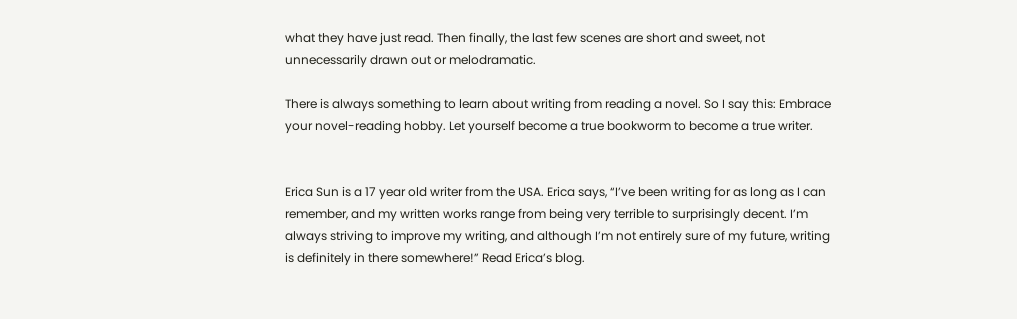what they have just read. Then finally, the last few scenes are short and sweet, not unnecessarily drawn out or melodramatic.

There is always something to learn about writing from reading a novel. So I say this: Embrace your novel-reading hobby. Let yourself become a true bookworm to become a true writer.


Erica Sun is a 17 year old writer from the USA. Erica says, “I’ve been writing for as long as I can remember, and my written works range from being very terrible to surprisingly decent. I’m always striving to improve my writing, and although I’m not entirely sure of my future, writing is definitely in there somewhere!” Read Erica’s blog.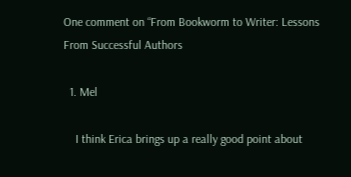One comment on “From Bookworm to Writer: Lessons From Successful Authors

  1. Mel

    I think Erica brings up a really good point about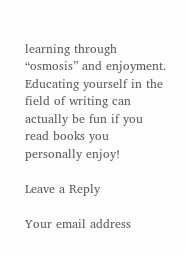learning through “osmosis” and enjoyment. Educating yourself in the field of writing can actually be fun if you read books you personally enjoy!

Leave a Reply

Your email address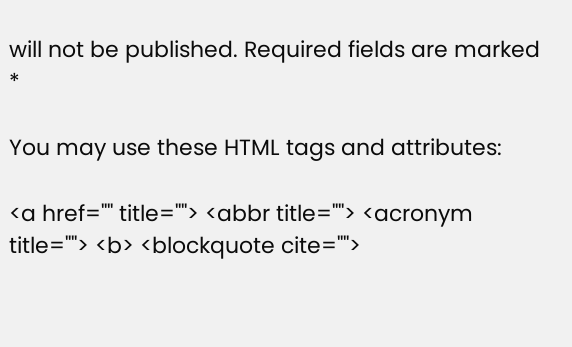will not be published. Required fields are marked *

You may use these HTML tags and attributes:

<a href="" title=""> <abbr title=""> <acronym title=""> <b> <blockquote cite="">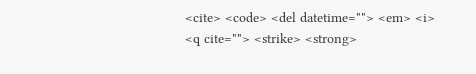<cite> <code> <del datetime=""> <em> <i> <q cite=""> <strike> <strong>